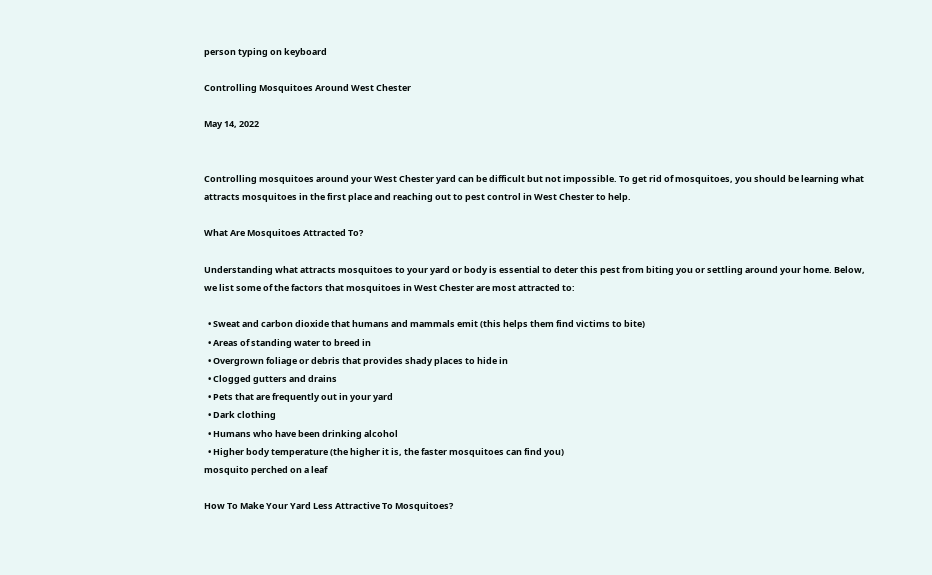person typing on keyboard

Controlling Mosquitoes Around West Chester

May 14, 2022


Controlling mosquitoes around your West Chester yard can be difficult but not impossible. To get rid of mosquitoes, you should be learning what attracts mosquitoes in the first place and reaching out to pest control in West Chester to help.

What Are Mosquitoes Attracted To?

Understanding what attracts mosquitoes to your yard or body is essential to deter this pest from biting you or settling around your home. Below, we list some of the factors that mosquitoes in West Chester are most attracted to:

  • Sweat and carbon dioxide that humans and mammals emit (this helps them find victims to bite)
  • Areas of standing water to breed in
  • Overgrown foliage or debris that provides shady places to hide in
  • Clogged gutters and drains
  • Pets that are frequently out in your yard
  • Dark clothing
  • Humans who have been drinking alcohol
  • Higher body temperature (the higher it is, the faster mosquitoes can find you)
mosquito perched on a leaf

How To Make Your Yard Less Attractive To Mosquitoes?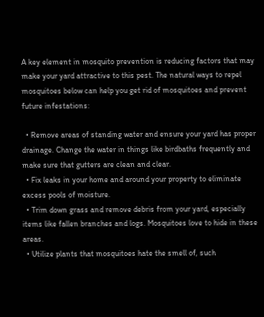A key element in mosquito prevention is reducing factors that may make your yard attractive to this pest. The natural ways to repel mosquitoes below can help you get rid of mosquitoes and prevent future infestations:

  • Remove areas of standing water and ensure your yard has proper drainage. Change the water in things like birdbaths frequently and make sure that gutters are clean and clear.
  • Fix leaks in your home and around your property to eliminate excess pools of moisture.
  • Trim down grass and remove debris from your yard, especially items like fallen branches and logs. Mosquitoes love to hide in these areas.
  • Utilize plants that mosquitoes hate the smell of, such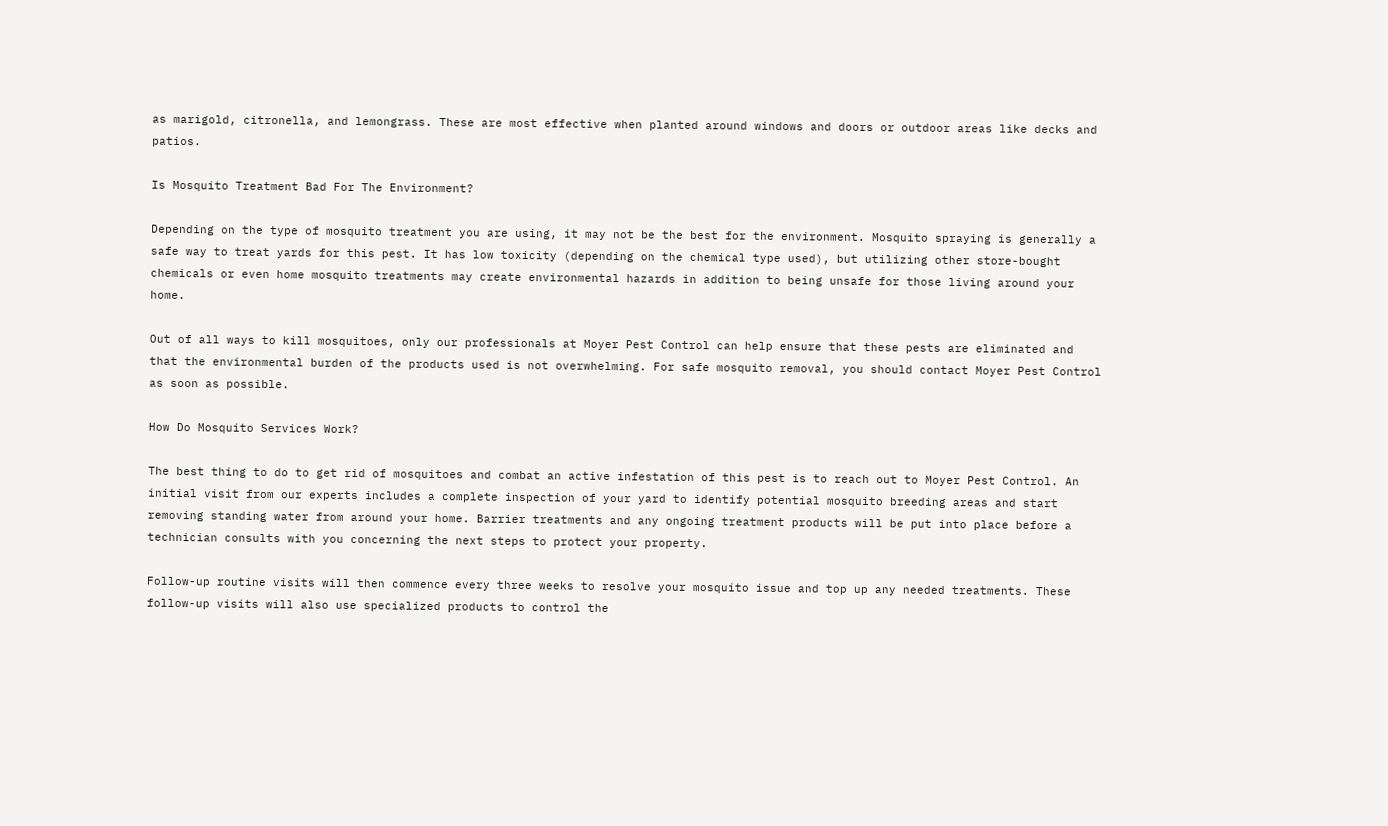as marigold, citronella, and lemongrass. These are most effective when planted around windows and doors or outdoor areas like decks and patios.

Is Mosquito Treatment Bad For The Environment?

Depending on the type of mosquito treatment you are using, it may not be the best for the environment. Mosquito spraying is generally a safe way to treat yards for this pest. It has low toxicity (depending on the chemical type used), but utilizing other store-bought chemicals or even home mosquito treatments may create environmental hazards in addition to being unsafe for those living around your home.

Out of all ways to kill mosquitoes, only our professionals at Moyer Pest Control can help ensure that these pests are eliminated and that the environmental burden of the products used is not overwhelming. For safe mosquito removal, you should contact Moyer Pest Control as soon as possible.

How Do Mosquito Services Work?

The best thing to do to get rid of mosquitoes and combat an active infestation of this pest is to reach out to Moyer Pest Control. An initial visit from our experts includes a complete inspection of your yard to identify potential mosquito breeding areas and start removing standing water from around your home. Barrier treatments and any ongoing treatment products will be put into place before a technician consults with you concerning the next steps to protect your property.

Follow-up routine visits will then commence every three weeks to resolve your mosquito issue and top up any needed treatments. These follow-up visits will also use specialized products to control the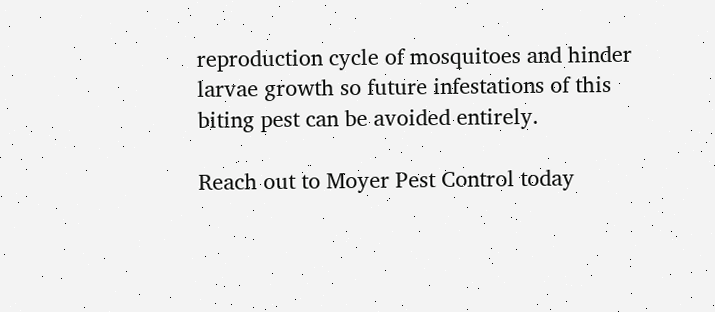reproduction cycle of mosquitoes and hinder larvae growth so future infestations of this biting pest can be avoided entirely.

Reach out to Moyer Pest Control today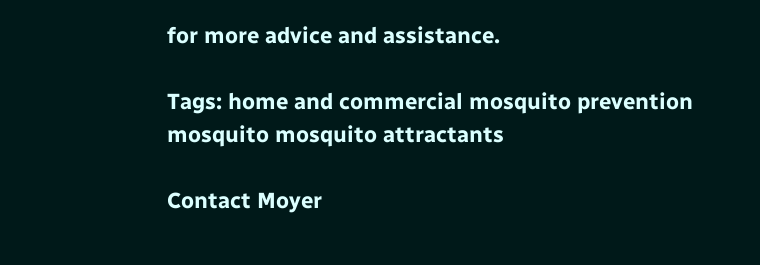for more advice and assistance.

Tags: home and commercial mosquito prevention mosquito mosquito attractants

Contact Moyer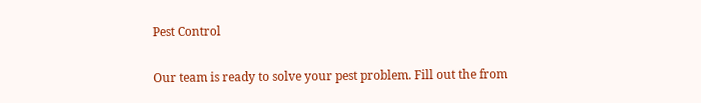Pest Control

Our team is ready to solve your pest problem. Fill out the from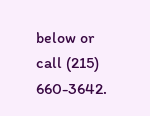below or call (215) 660-3642.